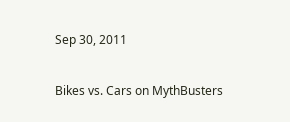Sep 30, 2011

Bikes vs. Cars on MythBusters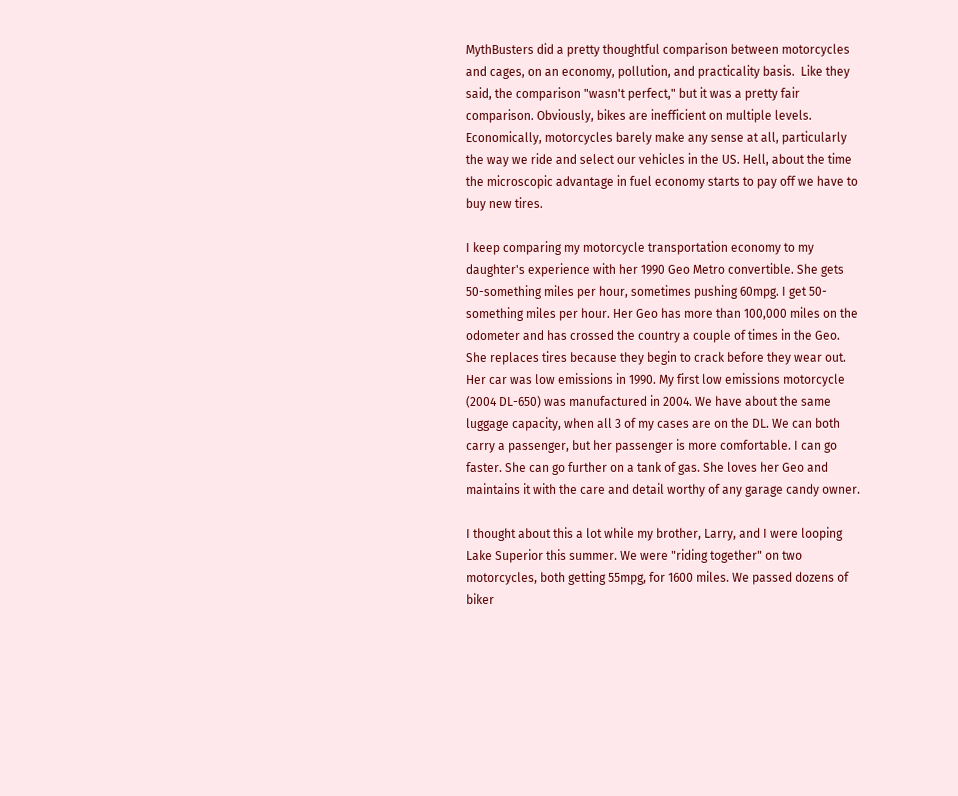MythBusters did a pretty thoughtful comparison between motorcycles and cages, on an economy, pollution, and practicality basis.  Like they said, the comparison "wasn't perfect," but it was a pretty fair comparison. Obviously, bikes are inefficient on multiple levels. Economically, motorcycles barely make any sense at all, particularly the way we ride and select our vehicles in the US. Hell, about the time the microscopic advantage in fuel economy starts to pay off we have to buy new tires.

I keep comparing my motorcycle transportation economy to my daughter's experience with her 1990 Geo Metro convertible. She gets 50-something miles per hour, sometimes pushing 60mpg. I get 50-something miles per hour. Her Geo has more than 100,000 miles on the odometer and has crossed the country a couple of times in the Geo. She replaces tires because they begin to crack before they wear out. Her car was low emissions in 1990. My first low emissions motorcycle (2004 DL-650) was manufactured in 2004. We have about the same luggage capacity, when all 3 of my cases are on the DL. We can both carry a passenger, but her passenger is more comfortable. I can go faster. She can go further on a tank of gas. She loves her Geo and maintains it with the care and detail worthy of any garage candy owner.

I thought about this a lot while my brother, Larry, and I were looping Lake Superior this summer. We were "riding together" on two motorcycles, both getting 55mpg, for 1600 miles. We passed dozens of biker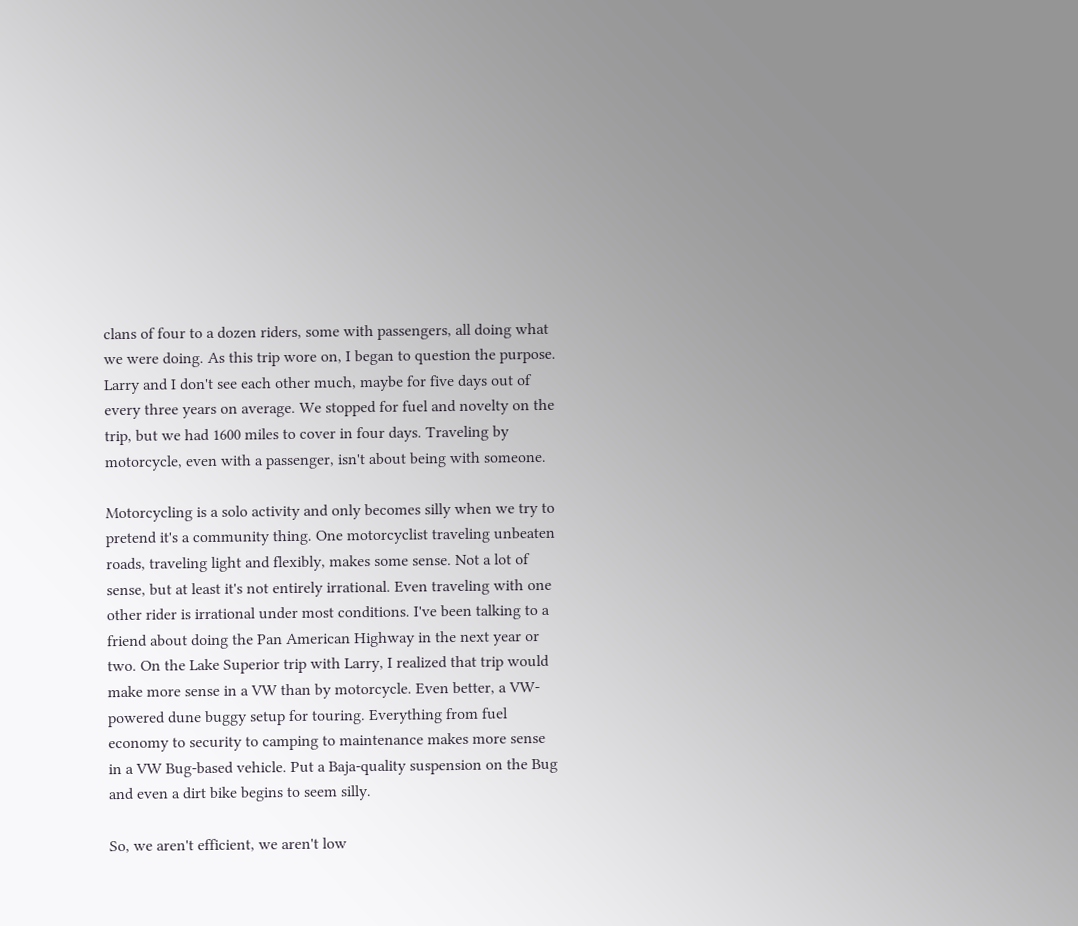clans of four to a dozen riders, some with passengers, all doing what we were doing. As this trip wore on, I began to question the purpose. Larry and I don't see each other much, maybe for five days out of every three years on average. We stopped for fuel and novelty on the trip, but we had 1600 miles to cover in four days. Traveling by motorcycle, even with a passenger, isn't about being with someone.

Motorcycling is a solo activity and only becomes silly when we try to pretend it's a community thing. One motorcyclist traveling unbeaten roads, traveling light and flexibly, makes some sense. Not a lot of sense, but at least it's not entirely irrational. Even traveling with one other rider is irrational under most conditions. I've been talking to a friend about doing the Pan American Highway in the next year or two. On the Lake Superior trip with Larry, I realized that trip would make more sense in a VW than by motorcycle. Even better, a VW-powered dune buggy setup for touring. Everything from fuel economy to security to camping to maintenance makes more sense in a VW Bug-based vehicle. Put a Baja-quality suspension on the Bug and even a dirt bike begins to seem silly.

So, we aren't efficient, we aren't low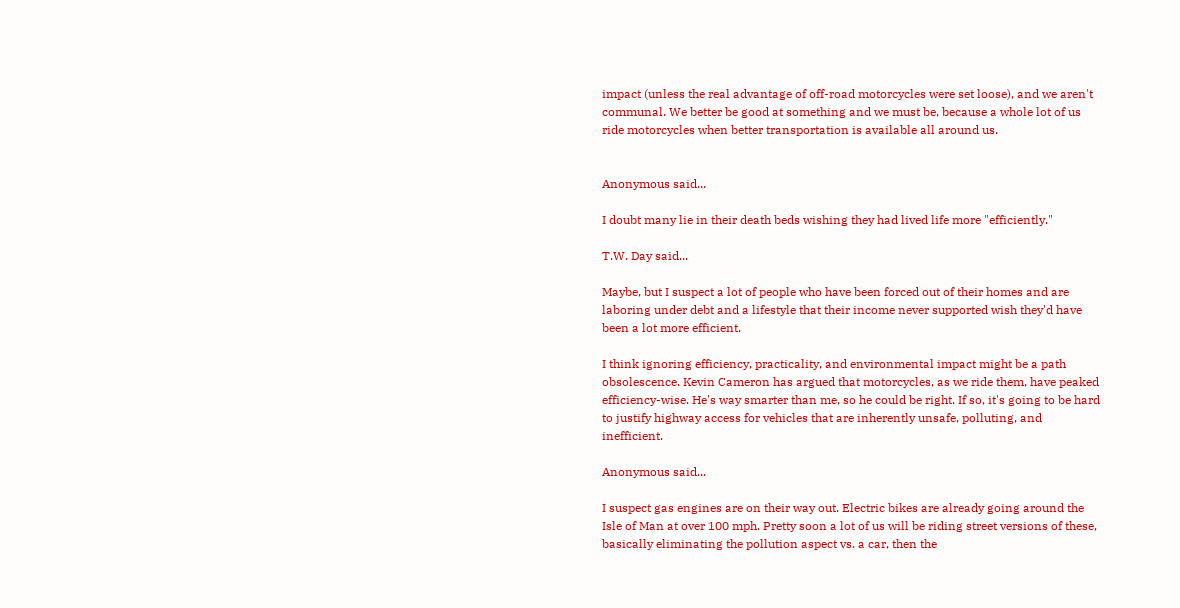impact (unless the real advantage of off-road motorcycles were set loose), and we aren't communal. We better be good at something and we must be, because a whole lot of us ride motorcycles when better transportation is available all around us.


Anonymous said...

I doubt many lie in their death beds wishing they had lived life more "efficiently."

T.W. Day said...

Maybe, but I suspect a lot of people who have been forced out of their homes and are laboring under debt and a lifestyle that their income never supported wish they'd have been a lot more efficient.

I think ignoring efficiency, practicality, and environmental impact might be a path obsolescence. Kevin Cameron has argued that motorcycles, as we ride them, have peaked efficiency-wise. He's way smarter than me, so he could be right. If so, it's going to be hard to justify highway access for vehicles that are inherently unsafe, polluting, and inefficient.

Anonymous said...

I suspect gas engines are on their way out. Electric bikes are already going around the Isle of Man at over 100 mph. Pretty soon a lot of us will be riding street versions of these, basically eliminating the pollution aspect vs. a car, then the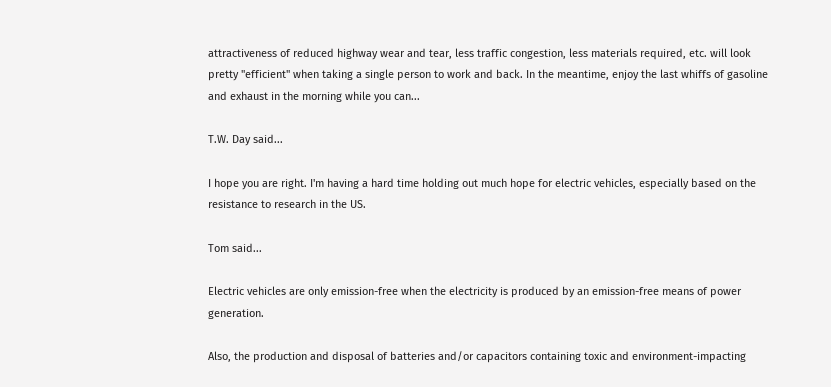attractiveness of reduced highway wear and tear, less traffic congestion, less materials required, etc. will look pretty "efficient" when taking a single person to work and back. In the meantime, enjoy the last whiffs of gasoline and exhaust in the morning while you can...

T.W. Day said...

I hope you are right. I'm having a hard time holding out much hope for electric vehicles, especially based on the resistance to research in the US.

Tom said...

Electric vehicles are only emission-free when the electricity is produced by an emission-free means of power generation.

Also, the production and disposal of batteries and/or capacitors containing toxic and environment-impacting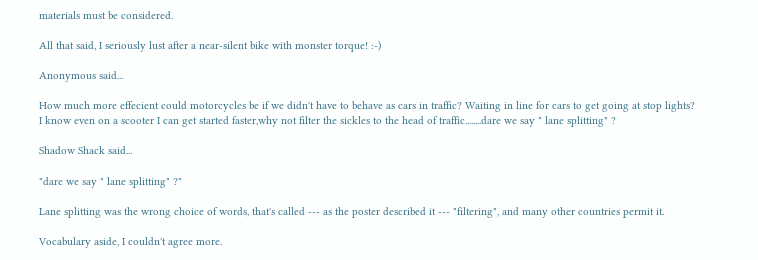materials must be considered.

All that said, I seriously lust after a near-silent bike with monster torque! :-)

Anonymous said...

How much more effecient could motorcycles be if we didn't have to behave as cars in traffic? Waiting in line for cars to get going at stop lights?
I know even on a scooter I can get started faster,why not filter the sickles to the head of traffic........dare we say " lane splitting" ?

Shadow Shack said...

"dare we say " lane splitting" ?"

Lane splitting was the wrong choice of words, that's called --- as the poster described it --- "filtering", and many other countries permit it.

Vocabulary aside, I couldn't agree more.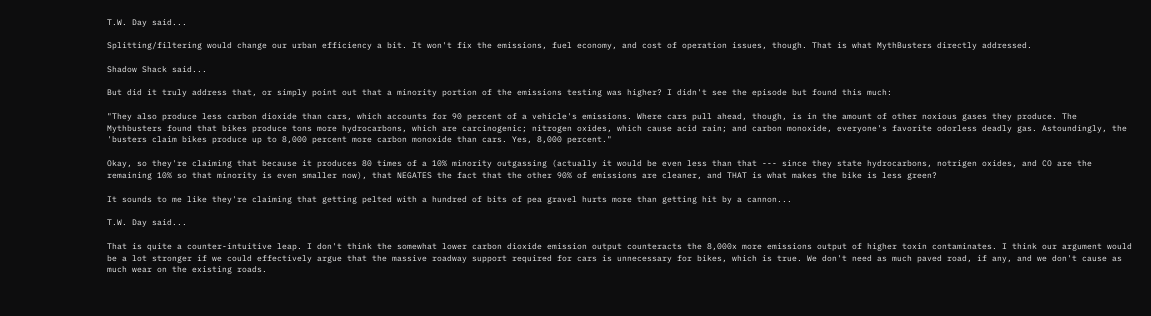T.W. Day said...

Splitting/filtering would change our urban efficiency a bit. It won't fix the emissions, fuel economy, and cost of operation issues, though. That is what MythBusters directly addressed.

Shadow Shack said...

But did it truly address that, or simply point out that a minority portion of the emissions testing was higher? I didn't see the episode but found this much:

"They also produce less carbon dioxide than cars, which accounts for 90 percent of a vehicle's emissions. Where cars pull ahead, though, is in the amount of other noxious gases they produce. The Mythbusters found that bikes produce tons more hydrocarbons, which are carcinogenic; nitrogen oxides, which cause acid rain; and carbon monoxide, everyone's favorite odorless deadly gas. Astoundingly, the 'busters claim bikes produce up to 8,000 percent more carbon monoxide than cars. Yes, 8,000 percent."

Okay, so they're claiming that because it produces 80 times of a 10% minority outgassing (actually it would be even less than that --- since they state hydrocarbons, notrigen oxides, and CO are the remaining 10% so that minority is even smaller now), that NEGATES the fact that the other 90% of emissions are cleaner, and THAT is what makes the bike is less green?

It sounds to me like they're claiming that getting pelted with a hundred of bits of pea gravel hurts more than getting hit by a cannon...

T.W. Day said...

That is quite a counter-intuitive leap. I don't think the somewhat lower carbon dioxide emission output counteracts the 8,000x more emissions output of higher toxin contaminates. I think our argument would be a lot stronger if we could effectively argue that the massive roadway support required for cars is unnecessary for bikes, which is true. We don't need as much paved road, if any, and we don't cause as much wear on the existing roads.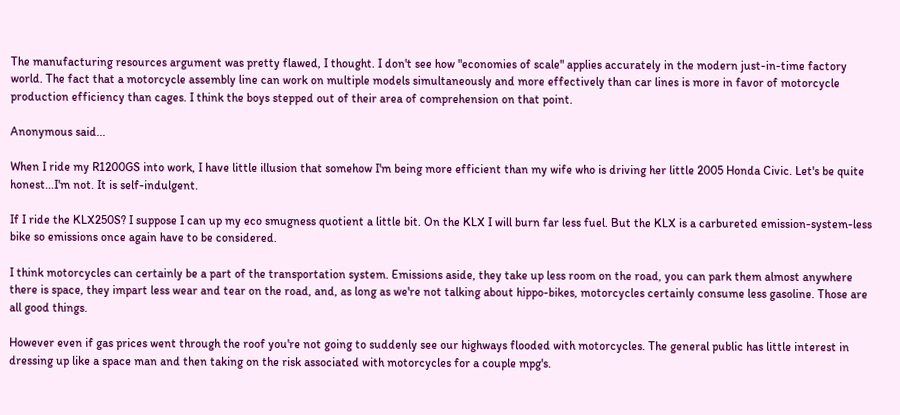The manufacturing resources argument was pretty flawed, I thought. I don't see how "economies of scale" applies accurately in the modern just-in-time factory world. The fact that a motorcycle assembly line can work on multiple models simultaneously and more effectively than car lines is more in favor of motorcycle production efficiency than cages. I think the boys stepped out of their area of comprehension on that point.

Anonymous said...

When I ride my R1200GS into work, I have little illusion that somehow I'm being more efficient than my wife who is driving her little 2005 Honda Civic. Let's be quite honest...I'm not. It is self-indulgent.

If I ride the KLX250S? I suppose I can up my eco smugness quotient a little bit. On the KLX I will burn far less fuel. But the KLX is a carbureted emission-system-less bike so emissions once again have to be considered.

I think motorcycles can certainly be a part of the transportation system. Emissions aside, they take up less room on the road, you can park them almost anywhere there is space, they impart less wear and tear on the road, and, as long as we're not talking about hippo-bikes, motorcycles certainly consume less gasoline. Those are all good things.

However even if gas prices went through the roof you're not going to suddenly see our highways flooded with motorcycles. The general public has little interest in dressing up like a space man and then taking on the risk associated with motorcycles for a couple mpg's.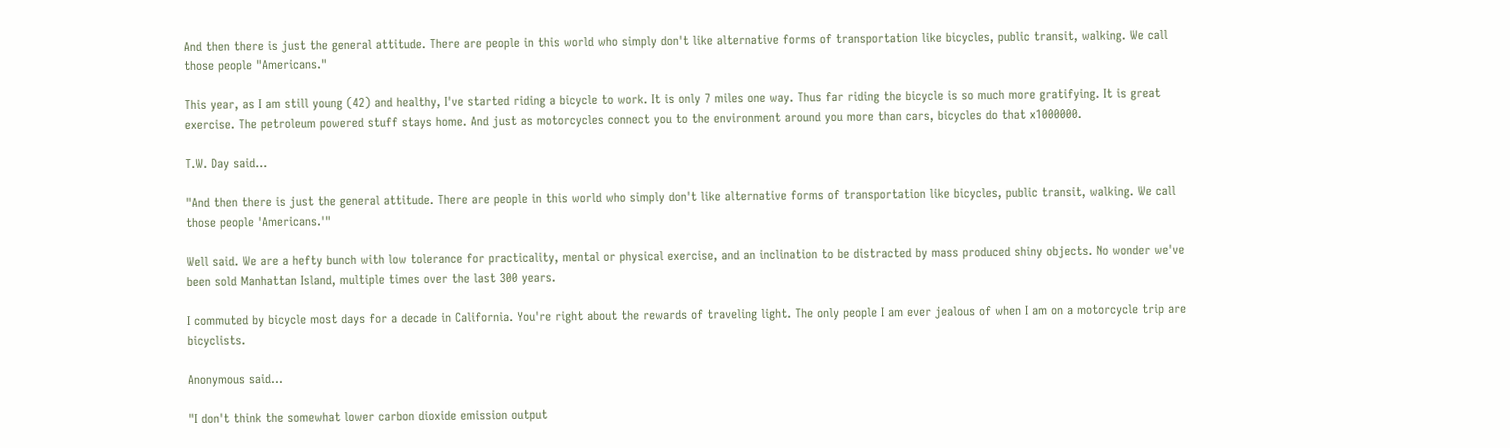And then there is just the general attitude. There are people in this world who simply don't like alternative forms of transportation like bicycles, public transit, walking. We call those people "Americans."

This year, as I am still young (42) and healthy, I've started riding a bicycle to work. It is only 7 miles one way. Thus far riding the bicycle is so much more gratifying. It is great exercise. The petroleum powered stuff stays home. And just as motorcycles connect you to the environment around you more than cars, bicycles do that x1000000.

T.W. Day said...

"And then there is just the general attitude. There are people in this world who simply don't like alternative forms of transportation like bicycles, public transit, walking. We call those people 'Americans.'"

Well said. We are a hefty bunch with low tolerance for practicality, mental or physical exercise, and an inclination to be distracted by mass produced shiny objects. No wonder we've been sold Manhattan Island, multiple times over the last 300 years.

I commuted by bicycle most days for a decade in California. You're right about the rewards of traveling light. The only people I am ever jealous of when I am on a motorcycle trip are bicyclists.

Anonymous said...

"I don't think the somewhat lower carbon dioxide emission output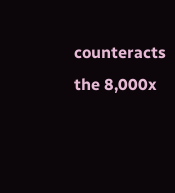counteracts the 8,000x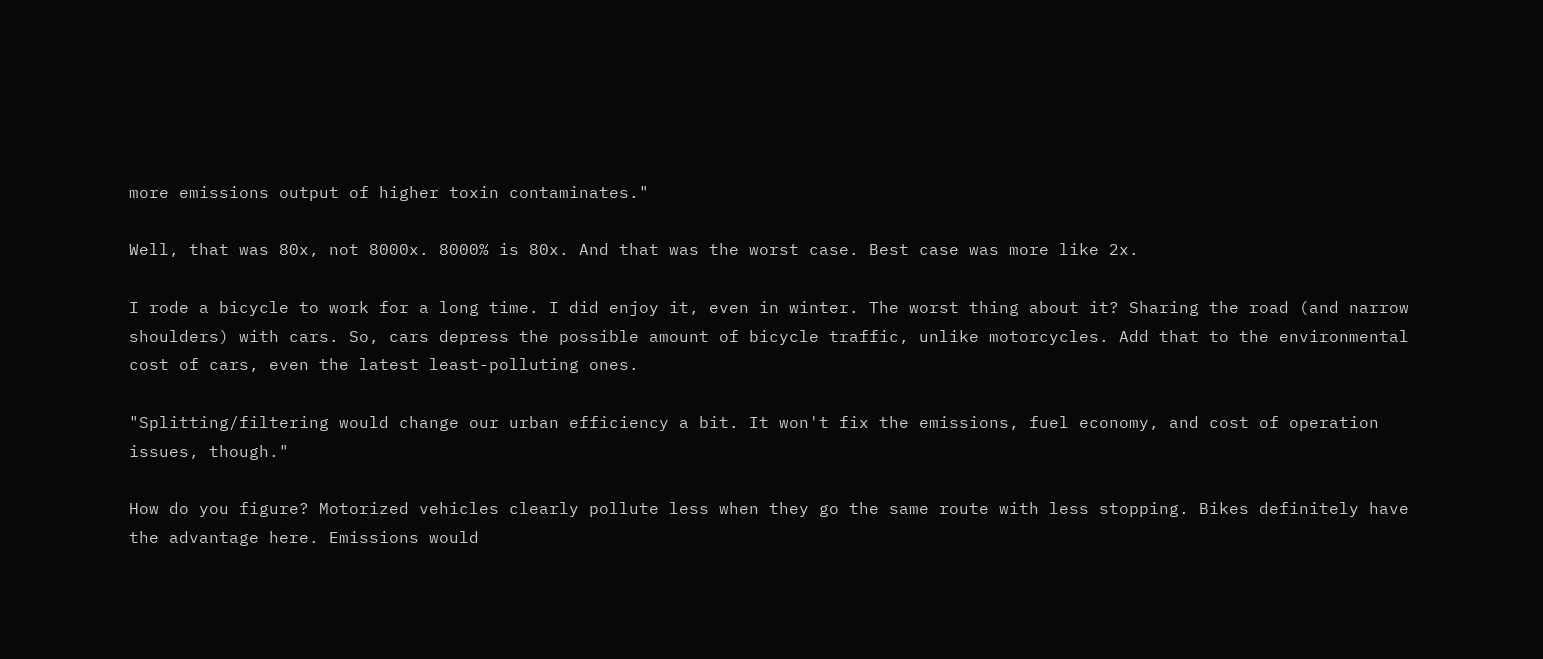more emissions output of higher toxin contaminates."

Well, that was 80x, not 8000x. 8000% is 80x. And that was the worst case. Best case was more like 2x.

I rode a bicycle to work for a long time. I did enjoy it, even in winter. The worst thing about it? Sharing the road (and narrow shoulders) with cars. So, cars depress the possible amount of bicycle traffic, unlike motorcycles. Add that to the environmental cost of cars, even the latest least-polluting ones.

"Splitting/filtering would change our urban efficiency a bit. It won't fix the emissions, fuel economy, and cost of operation issues, though."

How do you figure? Motorized vehicles clearly pollute less when they go the same route with less stopping. Bikes definitely have the advantage here. Emissions would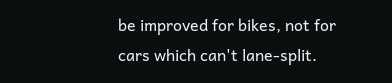be improved for bikes, not for cars which can't lane-split.